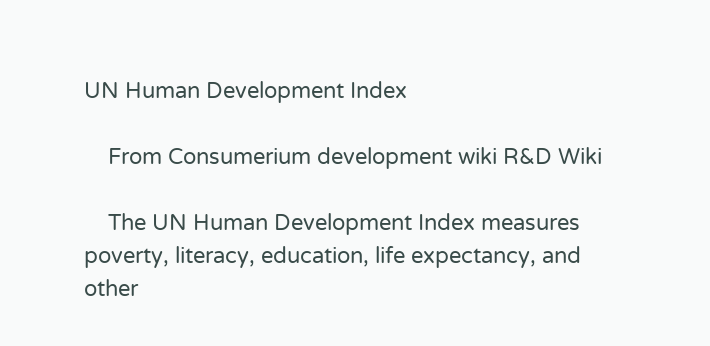UN Human Development Index

    From Consumerium development wiki R&D Wiki

    The UN Human Development Index measures poverty, literacy, education, life expectancy, and other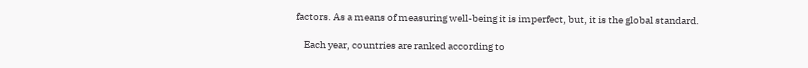factors. As a means of measuring well-being it is imperfect, but, it is the global standard.

    Each year, countries are ranked according to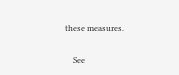these measures.

    See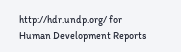http://hdr.undp.org/ for Human Development Reports